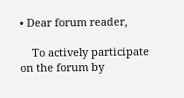• Dear forum reader,

    To actively participate on the forum by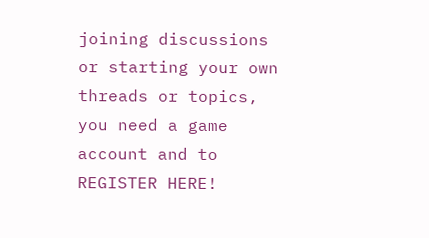joining discussions or starting your own threads or topics, you need a game account and to REGISTER HERE!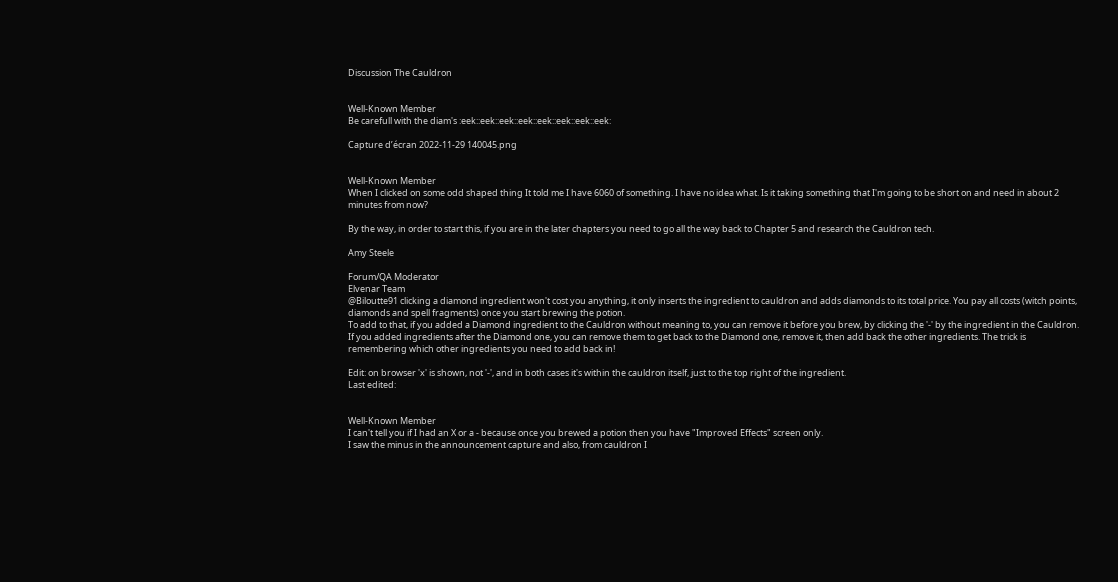Discussion The Cauldron


Well-Known Member
Be carefull with the diam's :eek::eek::eek::eek::eek::eek::eek::eek:

Capture d’écran 2022-11-29 140045.png


Well-Known Member
When I clicked on some odd shaped thing It told me I have 6060 of something. I have no idea what. Is it taking something that I'm going to be short on and need in about 2 minutes from now?

By the way, in order to start this, if you are in the later chapters you need to go all the way back to Chapter 5 and research the Cauldron tech.

Amy Steele

Forum/QA Moderator
Elvenar Team
@Biloutte91 clicking a diamond ingredient won't cost you anything, it only inserts the ingredient to cauldron and adds diamonds to its total price. You pay all costs (witch points, diamonds and spell fragments) once you start brewing the potion.
To add to that, if you added a Diamond ingredient to the Cauldron without meaning to, you can remove it before you brew, by clicking the '-' by the ingredient in the Cauldron. If you added ingredients after the Diamond one, you can remove them to get back to the Diamond one, remove it, then add back the other ingredients. The trick is remembering which other ingredients you need to add back in!

Edit: on browser 'x' is shown, not '-', and in both cases it's within the cauldron itself, just to the top right of the ingredient.
Last edited:


Well-Known Member
I can't tell you if I had an X or a - because once you brewed a potion then you have "Improved Effects" screen only.
I saw the minus in the announcement capture and also, from cauldron I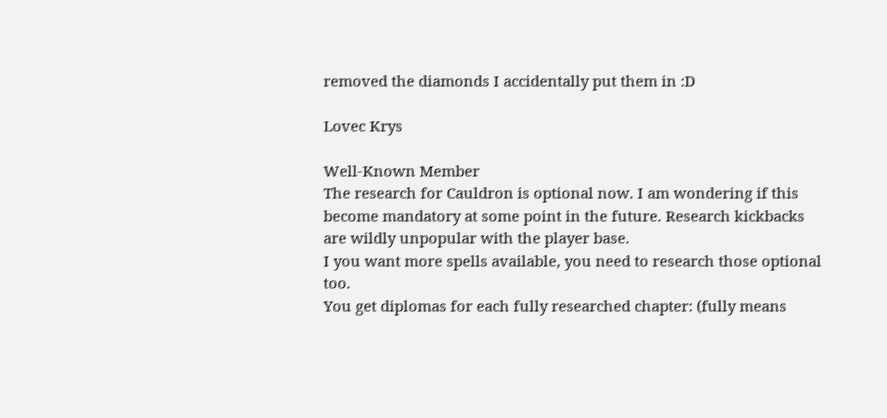removed the diamonds I accidentally put them in :D

Lovec Krys

Well-Known Member
The research for Cauldron is optional now. I am wondering if this become mandatory at some point in the future. Research kickbacks are wildly unpopular with the player base.
I you want more spells available, you need to research those optional too.
You get diplomas for each fully researched chapter: (fully means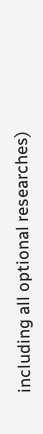including all optional researches)